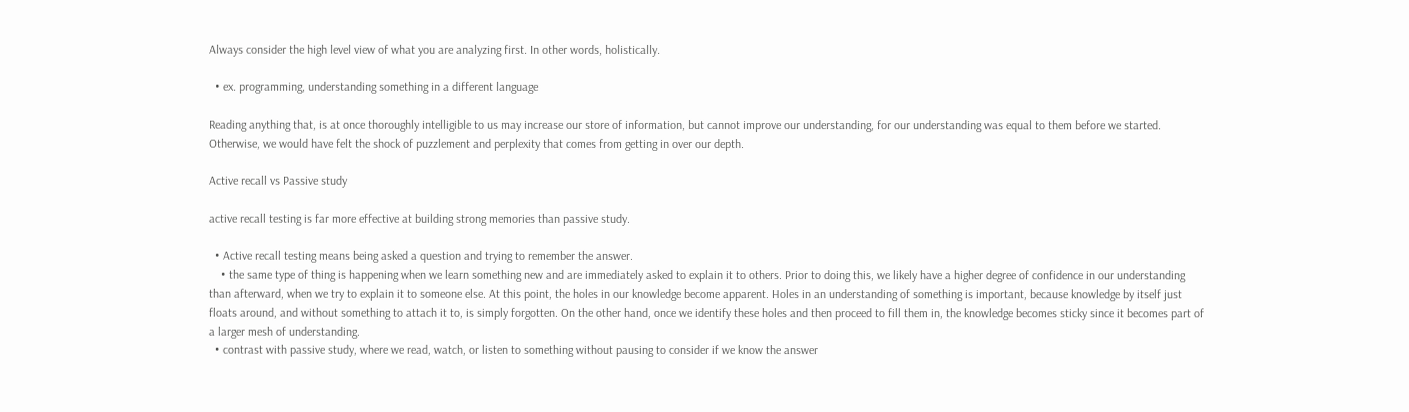Always consider the high level view of what you are analyzing first. In other words, holistically.

  • ex. programming, understanding something in a different language

Reading anything that, is at once thoroughly intelligible to us may increase our store of information, but cannot improve our understanding, for our understanding was equal to them before we started. Otherwise, we would have felt the shock of puzzlement and perplexity that comes from getting in over our depth.

Active recall vs Passive study

active recall testing is far more effective at building strong memories than passive study.

  • Active recall testing means being asked a question and trying to remember the answer.
    • the same type of thing is happening when we learn something new and are immediately asked to explain it to others. Prior to doing this, we likely have a higher degree of confidence in our understanding than afterward, when we try to explain it to someone else. At this point, the holes in our knowledge become apparent. Holes in an understanding of something is important, because knowledge by itself just floats around, and without something to attach it to, is simply forgotten. On the other hand, once we identify these holes and then proceed to fill them in, the knowledge becomes sticky since it becomes part of a larger mesh of understanding.
  • contrast with passive study, where we read, watch, or listen to something without pausing to consider if we know the answer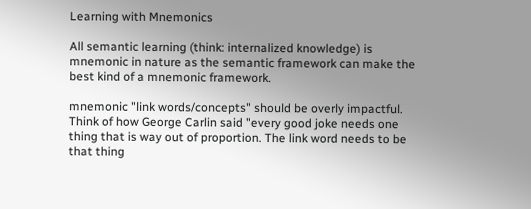Learning with Mnemonics

All semantic learning (think: internalized knowledge) is mnemonic in nature as the semantic framework can make the best kind of a mnemonic framework.

mnemonic "link words/concepts" should be overly impactful. Think of how George Carlin said "every good joke needs one thing that is way out of proportion. The link word needs to be that thing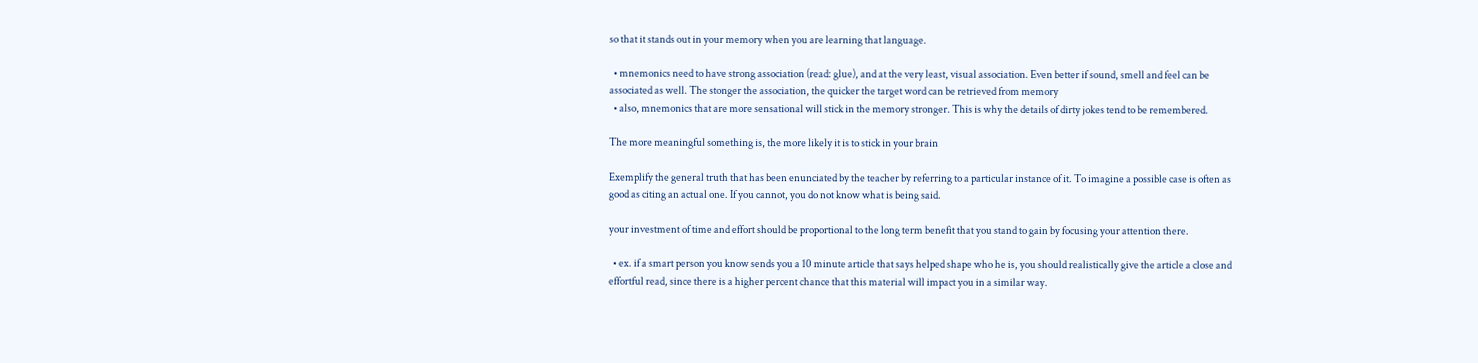so that it stands out in your memory when you are learning that language.

  • mnemonics need to have strong association (read: glue), and at the very least, visual association. Even better if sound, smell and feel can be associated as well. The stonger the association, the quicker the target word can be retrieved from memory
  • also, mnemonics that are more sensational will stick in the memory stronger. This is why the details of dirty jokes tend to be remembered.

The more meaningful something is, the more likely it is to stick in your brain

Exemplify the general truth that has been enunciated by the teacher by referring to a particular instance of it. To imagine a possible case is often as good as citing an actual one. If you cannot, you do not know what is being said.

your investment of time and effort should be proportional to the long term benefit that you stand to gain by focusing your attention there.

  • ex. if a smart person you know sends you a 10 minute article that says helped shape who he is, you should realistically give the article a close and effortful read, since there is a higher percent chance that this material will impact you in a similar way.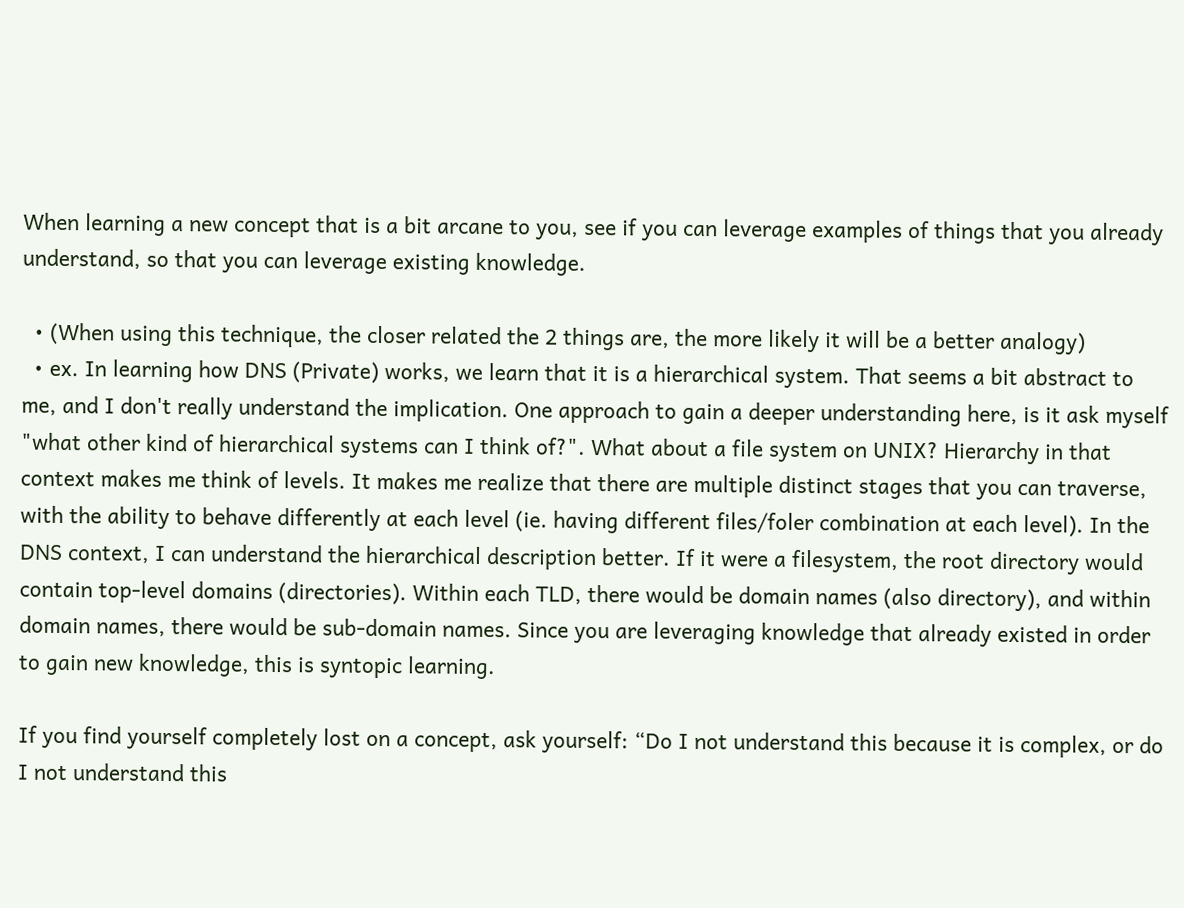When learning a new concept that is a bit arcane to you, see if you can leverage examples of things that you already understand, so that you can leverage existing knowledge.

  • (When using this technique, the closer related the 2 things are, the more likely it will be a better analogy)
  • ex. In learning how DNS (Private) works, we learn that it is a hierarchical system. That seems a bit abstract to me, and I don't really understand the implication. One approach to gain a deeper understanding here, is it ask myself "what other kind of hierarchical systems can I think of?". What about a file system on UNIX? Hierarchy in that context makes me think of levels. It makes me realize that there are multiple distinct stages that you can traverse, with the ability to behave differently at each level (ie. having different files/foler combination at each level). In the DNS context, I can understand the hierarchical description better. If it were a filesystem, the root directory would contain top-level domains (directories). Within each TLD, there would be domain names (also directory), and within domain names, there would be sub-domain names. Since you are leveraging knowledge that already existed in order to gain new knowledge, this is syntopic learning.

If you find yourself completely lost on a concept, ask yourself: “Do I not understand this because it is complex, or do I not understand this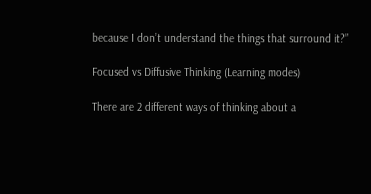because I don’t understand the things that surround it?”

Focused vs Diffusive Thinking (Learning modes)

There are 2 different ways of thinking about a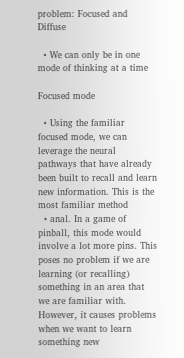problem: Focused and Diffuse

  • We can only be in one mode of thinking at a time

Focused mode

  • Using the familiar focused mode, we can leverage the neural pathways that have already been built to recall and learn new information. This is the most familiar method
  • anal. In a game of pinball, this mode would involve a lot more pins. This poses no problem if we are learning (or recalling) something in an area that we are familiar with. However, it causes problems when we want to learn something new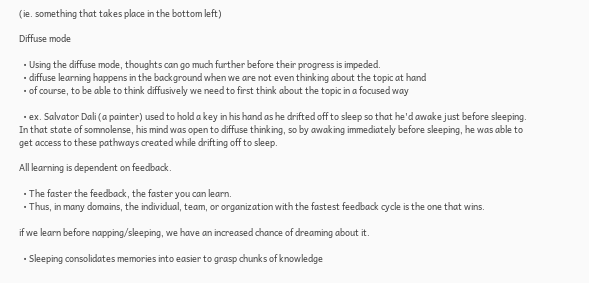(ie. something that takes place in the bottom left)

Diffuse mode

  • Using the diffuse mode, thoughts can go much further before their progress is impeded.
  • diffuse learning happens in the background when we are not even thinking about the topic at hand
  • of course, to be able to think diffusively we need to first think about the topic in a focused way

  • ex. Salvator Dali (a painter) used to hold a key in his hand as he drifted off to sleep so that he'd awake just before sleeping. In that state of somnolense, his mind was open to diffuse thinking, so by awaking immediately before sleeping, he was able to get access to these pathways created while drifting off to sleep.

All learning is dependent on feedback.

  • The faster the feedback, the faster you can learn.
  • Thus, in many domains, the individual, team, or organization with the fastest feedback cycle is the one that wins.

if we learn before napping/sleeping, we have an increased chance of dreaming about it.

  • Sleeping consolidates memories into easier to grasp chunks of knowledge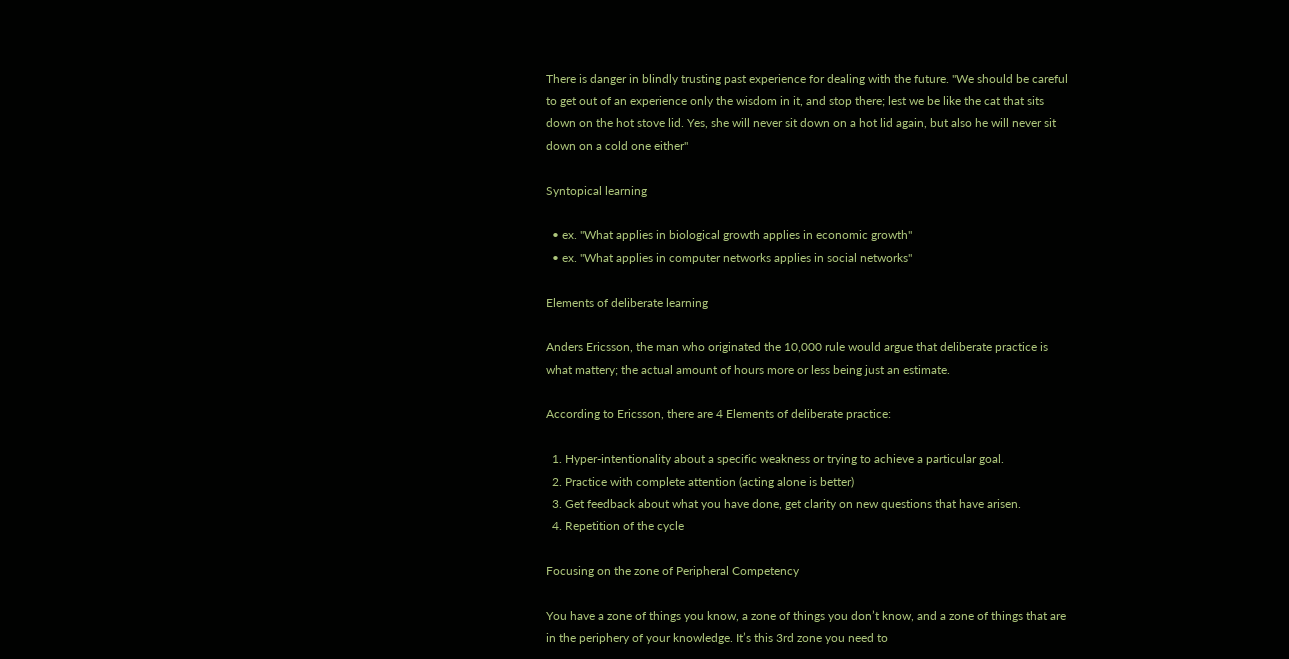There is danger in blindly trusting past experience for dealing with the future. "We should be careful to get out of an experience only the wisdom in it, and stop there; lest we be like the cat that sits down on the hot stove lid. Yes, she will never sit down on a hot lid again, but also he will never sit down on a cold one either"

Syntopical learning

  • ex. "What applies in biological growth applies in economic growth"
  • ex. "What applies in computer networks applies in social networks"

Elements of deliberate learning

Anders Ericsson, the man who originated the 10,000 rule would argue that deliberate practice is what mattery; the actual amount of hours more or less being just an estimate.

According to Ericsson, there are 4 Elements of deliberate practice:

  1. Hyper-intentionality about a specific weakness or trying to achieve a particular goal.
  2. Practice with complete attention (acting alone is better)
  3. Get feedback about what you have done, get clarity on new questions that have arisen.
  4. Repetition of the cycle

Focusing on the zone of Peripheral Competency

You have a zone of things you know, a zone of things you don’t know, and a zone of things that are in the periphery of your knowledge. It’s this 3rd zone you need to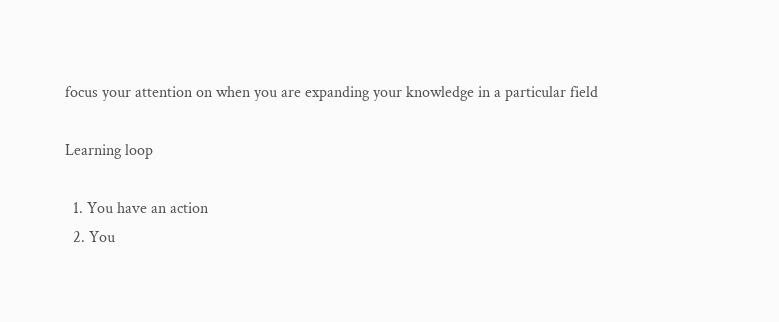focus your attention on when you are expanding your knowledge in a particular field

Learning loop

  1. You have an action
  2. You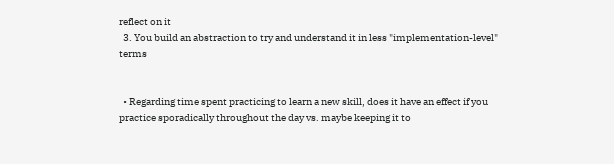reflect on it
  3. You build an abstraction to try and understand it in less "implementation-level" terms


  • Regarding time spent practicing to learn a new skill, does it have an effect if you practice sporadically throughout the day vs. maybe keeping it to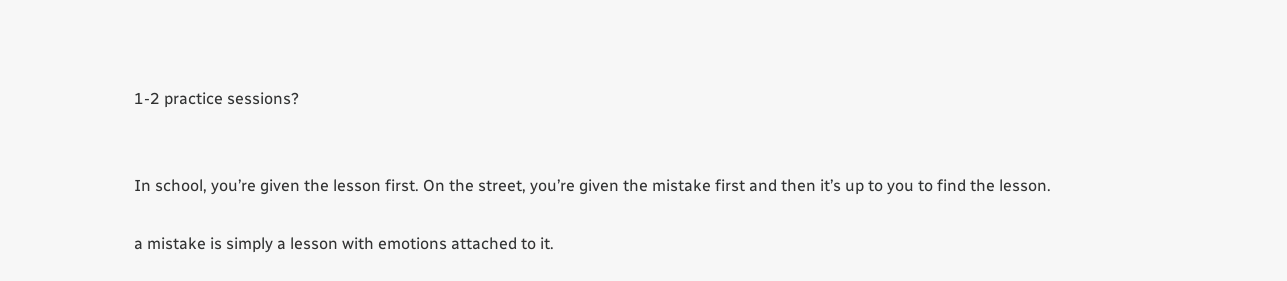1-2 practice sessions?


In school, you’re given the lesson first. On the street, you’re given the mistake first and then it’s up to you to find the lesson.

a mistake is simply a lesson with emotions attached to it.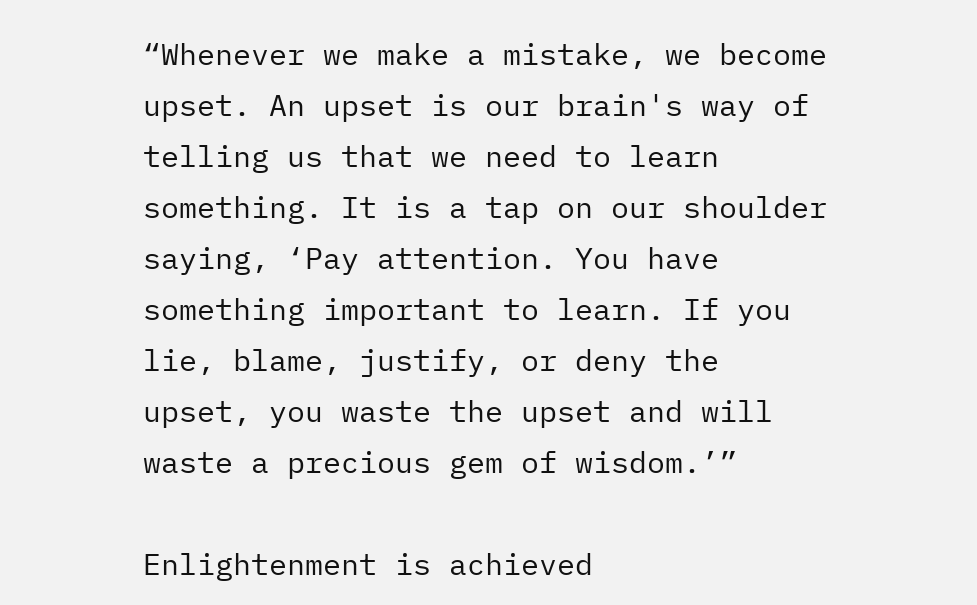“Whenever we make a mistake, we become upset. An upset is our brain's way of telling us that we need to learn something. It is a tap on our shoulder saying, ‘Pay attention. You have something important to learn. If you lie, blame, justify, or deny the upset, you waste the upset and will waste a precious gem of wisdom.’”

Enlightenment is achieved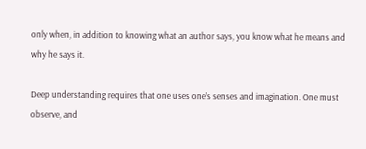only when, in addition to knowing what an author says, you know what he means and why he says it.

Deep understanding requires that one uses one’s senses and imagination. One must observe, and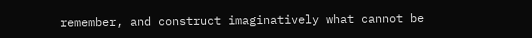remember, and construct imaginatively what cannot be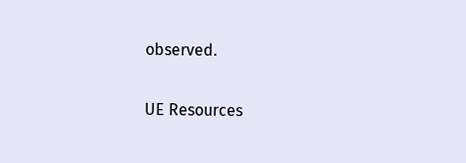observed.

UE Resources